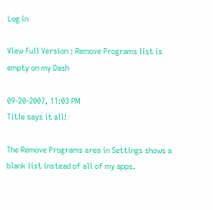Log in

View Full Version : Remove Programs list is empty on my Dash

09-20-2007, 11:03 PM
Title says it all!

The Remove Programs area in Settings shows a blank list instead of all of my apps.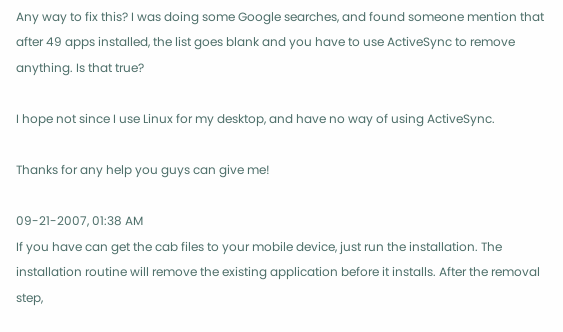Any way to fix this? I was doing some Google searches, and found someone mention that after 49 apps installed, the list goes blank and you have to use ActiveSync to remove anything. Is that true?

I hope not since I use Linux for my desktop, and have no way of using ActiveSync.

Thanks for any help you guys can give me!

09-21-2007, 01:38 AM
If you have can get the cab files to your mobile device, just run the installation. The installation routine will remove the existing application before it installs. After the removal step,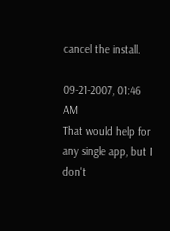cancel the install.

09-21-2007, 01:46 AM
That would help for any single app, but I don't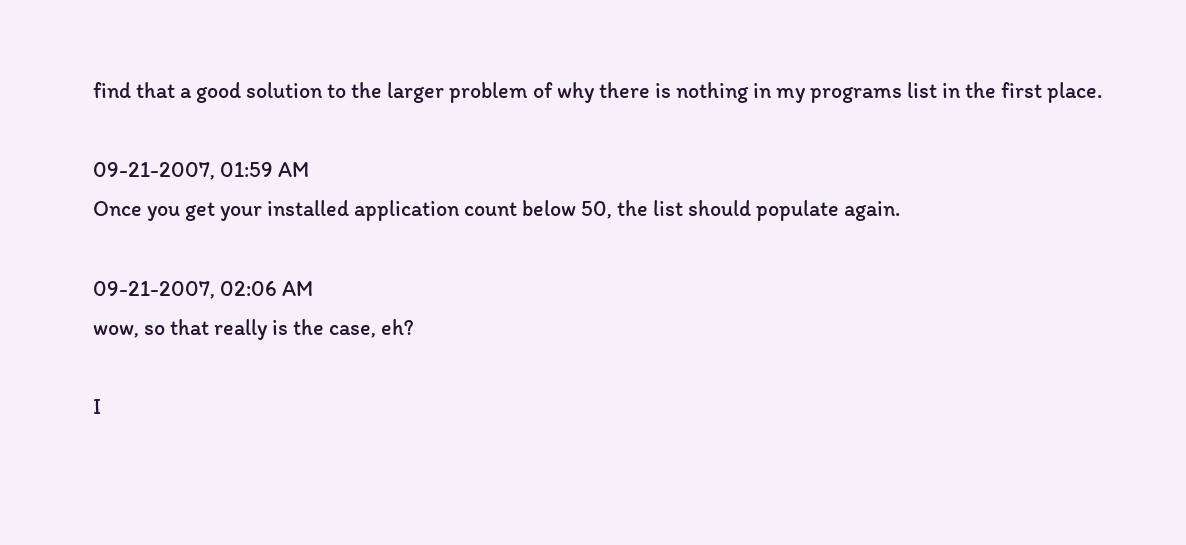find that a good solution to the larger problem of why there is nothing in my programs list in the first place.

09-21-2007, 01:59 AM
Once you get your installed application count below 50, the list should populate again.

09-21-2007, 02:06 AM
wow, so that really is the case, eh?

I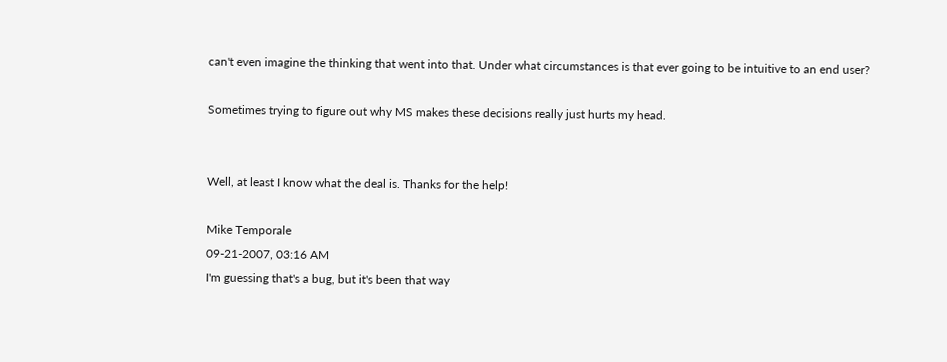can't even imagine the thinking that went into that. Under what circumstances is that ever going to be intuitive to an end user?

Sometimes trying to figure out why MS makes these decisions really just hurts my head.


Well, at least I know what the deal is. Thanks for the help!

Mike Temporale
09-21-2007, 03:16 AM
I'm guessing that's a bug, but it's been that way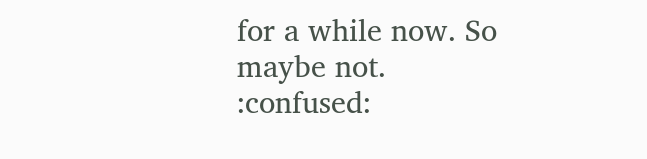for a while now. So maybe not. :confused: